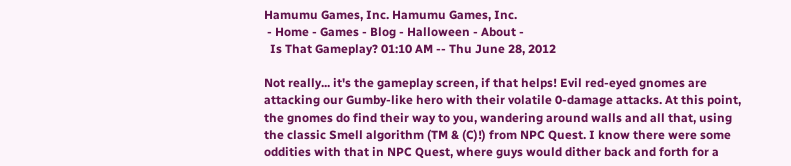Hamumu Games, Inc. Hamumu Games, Inc.
 - Home - Games - Blog - Halloween - About -
  Is That Gameplay? 01:10 AM -- Thu June 28, 2012

Not really... it's the gameplay screen, if that helps! Evil red-eyed gnomes are attacking our Gumby-like hero with their volatile 0-damage attacks. At this point, the gnomes do find their way to you, wandering around walls and all that, using the classic Smell algorithm (TM & (C)!) from NPC Quest. I know there were some oddities with that in NPC Quest, where guys would dither back and forth for a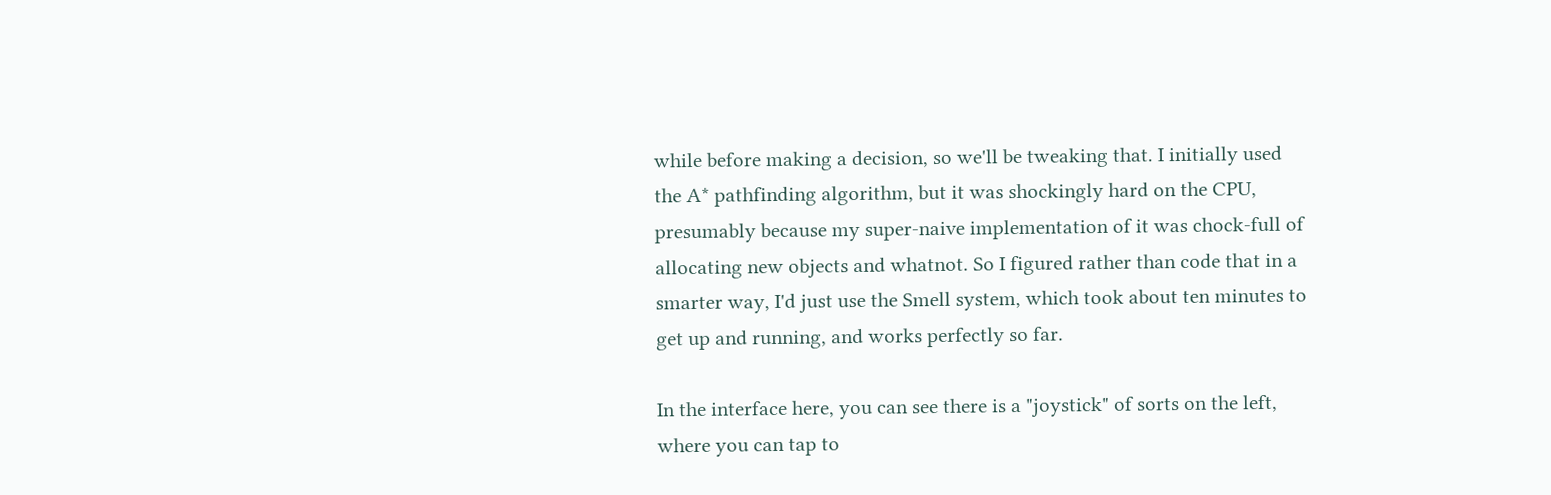while before making a decision, so we'll be tweaking that. I initially used the A* pathfinding algorithm, but it was shockingly hard on the CPU, presumably because my super-naive implementation of it was chock-full of allocating new objects and whatnot. So I figured rather than code that in a smarter way, I'd just use the Smell system, which took about ten minutes to get up and running, and works perfectly so far.

In the interface here, you can see there is a "joystick" of sorts on the left, where you can tap to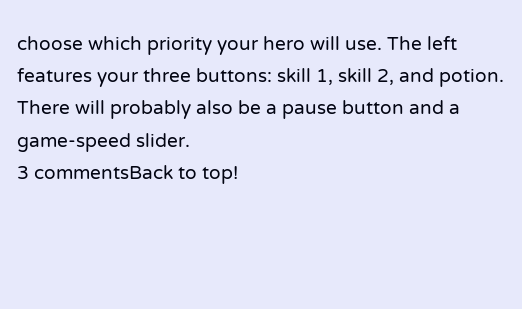choose which priority your hero will use. The left features your three buttons: skill 1, skill 2, and potion. There will probably also be a pause button and a game-speed slider.
3 commentsBack to top!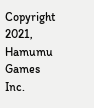Copyright 2021, Hamumu Games Inc.